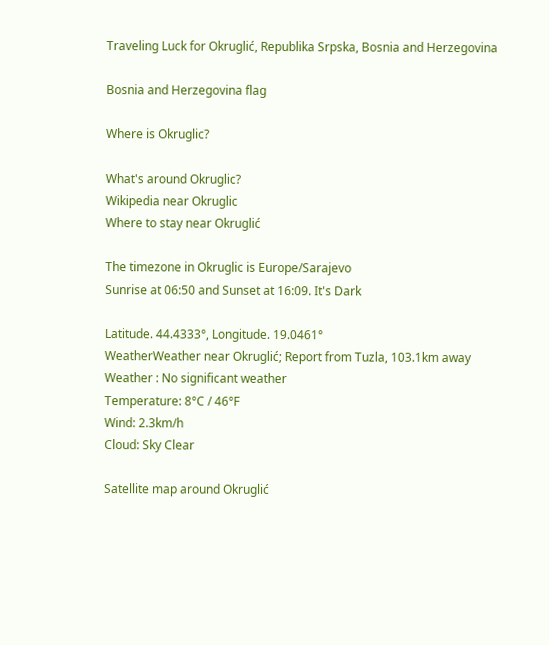Traveling Luck for Okruglić, Republika Srpska, Bosnia and Herzegovina

Bosnia and Herzegovina flag

Where is Okruglic?

What's around Okruglic?
Wikipedia near Okruglic
Where to stay near Okruglić

The timezone in Okruglic is Europe/Sarajevo
Sunrise at 06:50 and Sunset at 16:09. It's Dark

Latitude. 44.4333°, Longitude. 19.0461°
WeatherWeather near Okruglić; Report from Tuzla, 103.1km away
Weather : No significant weather
Temperature: 8°C / 46°F
Wind: 2.3km/h
Cloud: Sky Clear

Satellite map around Okruglić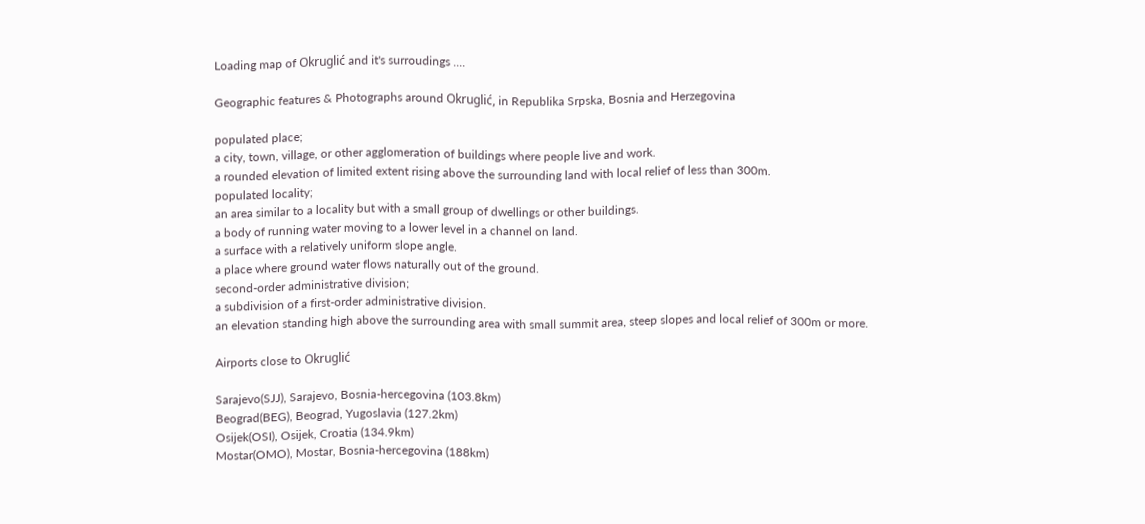Loading map of Okruglić and it's surroudings ....

Geographic features & Photographs around Okruglić, in Republika Srpska, Bosnia and Herzegovina

populated place;
a city, town, village, or other agglomeration of buildings where people live and work.
a rounded elevation of limited extent rising above the surrounding land with local relief of less than 300m.
populated locality;
an area similar to a locality but with a small group of dwellings or other buildings.
a body of running water moving to a lower level in a channel on land.
a surface with a relatively uniform slope angle.
a place where ground water flows naturally out of the ground.
second-order administrative division;
a subdivision of a first-order administrative division.
an elevation standing high above the surrounding area with small summit area, steep slopes and local relief of 300m or more.

Airports close to Okruglić

Sarajevo(SJJ), Sarajevo, Bosnia-hercegovina (103.8km)
Beograd(BEG), Beograd, Yugoslavia (127.2km)
Osijek(OSI), Osijek, Croatia (134.9km)
Mostar(OMO), Mostar, Bosnia-hercegovina (188km)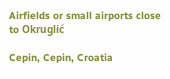Airfields or small airports close to Okruglić

Cepin, Cepin, Croatia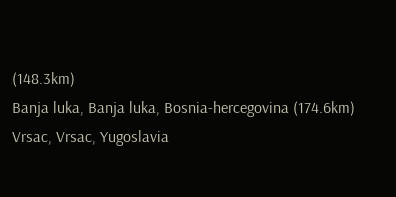(148.3km)
Banja luka, Banja luka, Bosnia-hercegovina (174.6km)
Vrsac, Vrsac, Yugoslavia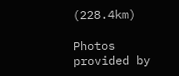(228.4km)

Photos provided by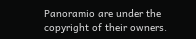Panoramio are under the copyright of their owners.